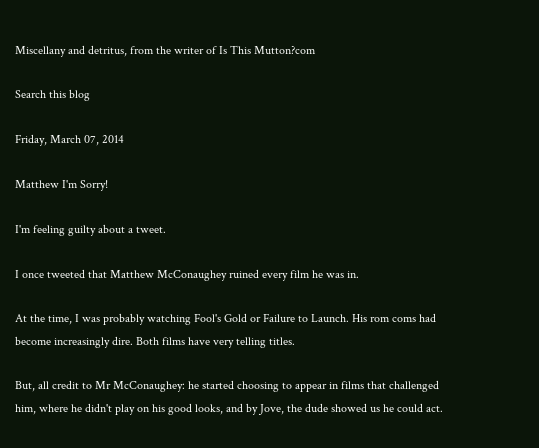Miscellany and detritus, from the writer of Is This Mutton?com

Search this blog

Friday, March 07, 2014

Matthew I'm Sorry!

I'm feeling guilty about a tweet.

I once tweeted that Matthew McConaughey ruined every film he was in.

At the time, I was probably watching Fool's Gold or Failure to Launch. His rom coms had become increasingly dire. Both films have very telling titles.

But, all credit to Mr McConaughey: he started choosing to appear in films that challenged him, where he didn't play on his good looks, and by Jove, the dude showed us he could act.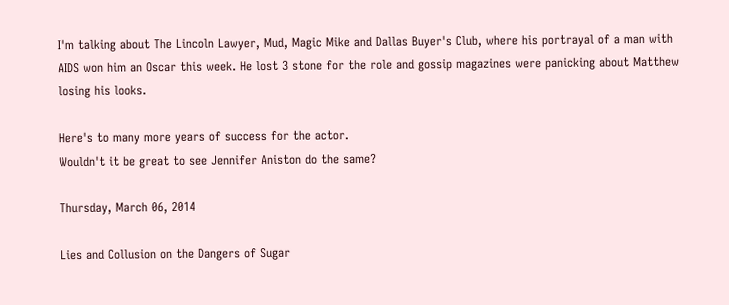I'm talking about The Lincoln Lawyer, Mud, Magic Mike and Dallas Buyer's Club, where his portrayal of a man with AIDS won him an Oscar this week. He lost 3 stone for the role and gossip magazines were panicking about Matthew losing his looks.

Here's to many more years of success for the actor.
Wouldn't it be great to see Jennifer Aniston do the same?

Thursday, March 06, 2014

Lies and Collusion on the Dangers of Sugar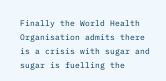Finally the World Health Organisation admits there is a crisis with sugar and sugar is fuelling the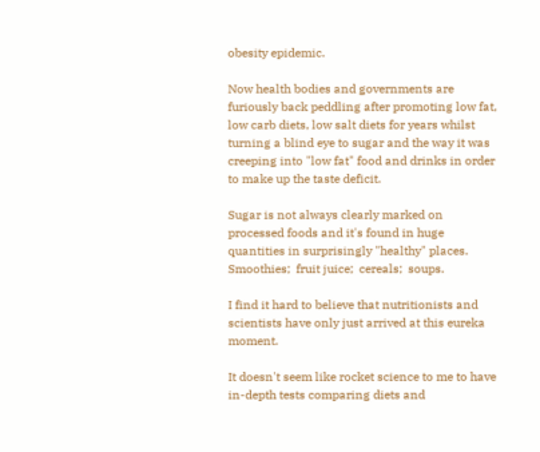obesity epidemic.

Now health bodies and governments are furiously back peddling after promoting low fat, low carb diets, low salt diets for years whilst turning a blind eye to sugar and the way it was creeping into "low fat" food and drinks in order to make up the taste deficit.

Sugar is not always clearly marked on processed foods and it's found in huge quantities in surprisingly "healthy" places.  Smoothies;  fruit juice;  cereals;  soups.

I find it hard to believe that nutritionists and scientists have only just arrived at this eureka moment.

It doesn't seem like rocket science to me to have in-depth tests comparing diets and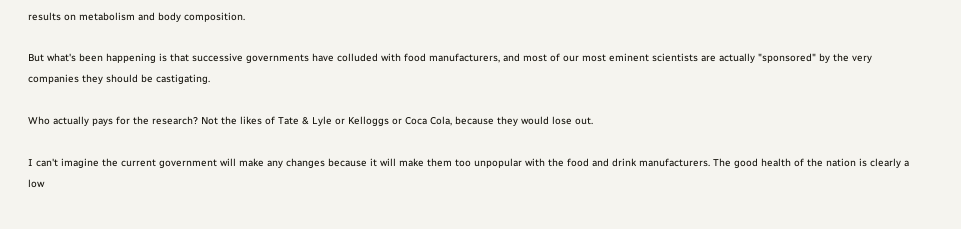results on metabolism and body composition.

But what's been happening is that successive governments have colluded with food manufacturers, and most of our most eminent scientists are actually "sponsored" by the very companies they should be castigating.

Who actually pays for the research? Not the likes of Tate & Lyle or Kelloggs or Coca Cola, because they would lose out.

I can't imagine the current government will make any changes because it will make them too unpopular with the food and drink manufacturers. The good health of the nation is clearly a low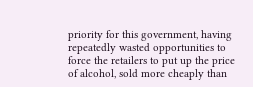priority for this government, having repeatedly wasted opportunities to force the retailers to put up the price of alcohol, sold more cheaply than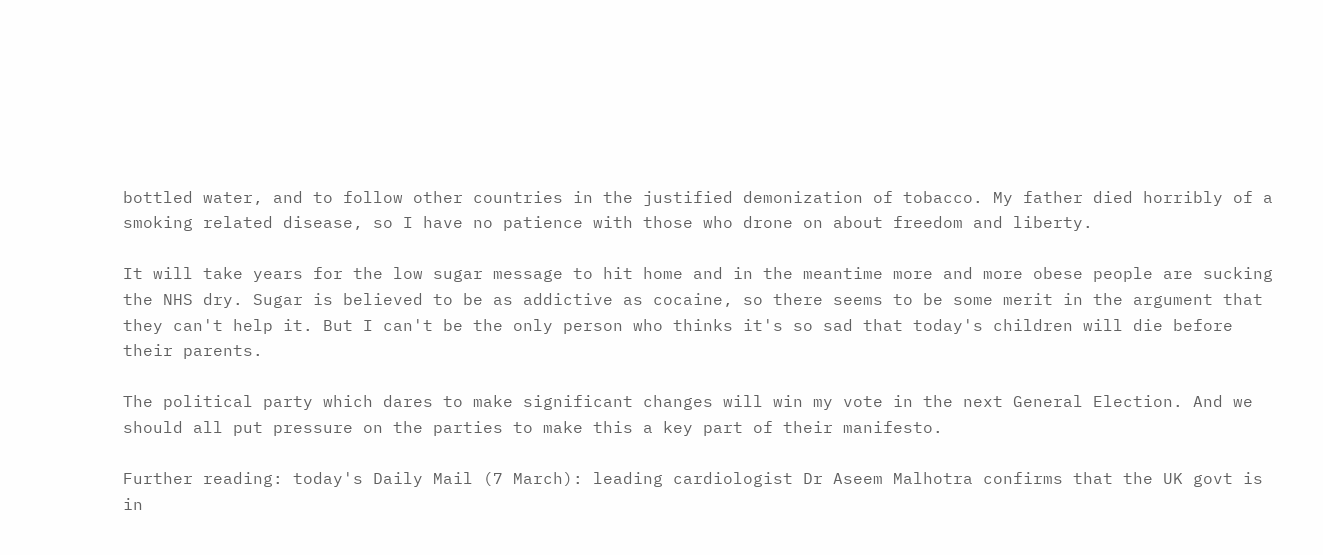bottled water, and to follow other countries in the justified demonization of tobacco. My father died horribly of a smoking related disease, so I have no patience with those who drone on about freedom and liberty.

It will take years for the low sugar message to hit home and in the meantime more and more obese people are sucking the NHS dry. Sugar is believed to be as addictive as cocaine, so there seems to be some merit in the argument that they can't help it. But I can't be the only person who thinks it's so sad that today's children will die before their parents.

The political party which dares to make significant changes will win my vote in the next General Election. And we should all put pressure on the parties to make this a key part of their manifesto.

Further reading: today's Daily Mail (7 March): leading cardiologist Dr Aseem Malhotra confirms that the UK govt is in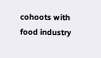cohoots with food industry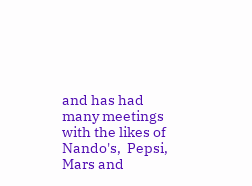and has had many meetings with the likes of Nando's,  Pepsi, Mars and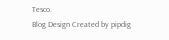Tesco.
Blog Design Created by pipdig